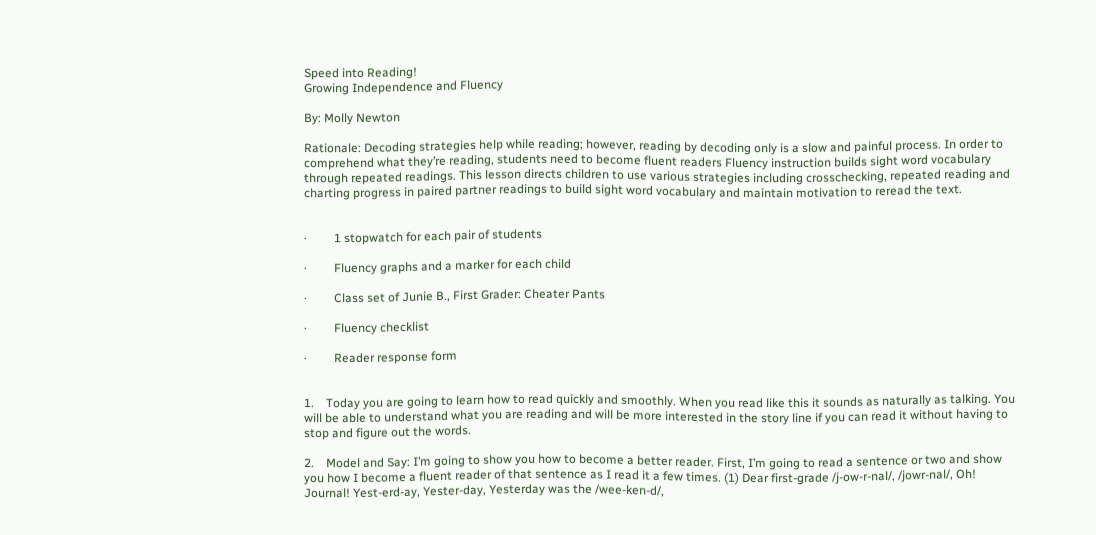Speed into Reading!
Growing Independence and Fluency

By: Molly Newton

Rationale: Decoding strategies help while reading; however, reading by decoding only is a slow and painful process. In order to comprehend what they’re reading, students need to become fluent readers Fluency instruction builds sight word vocabulary through repeated readings. This lesson directs children to use various strategies including crosschecking, repeated reading and charting progress in paired partner readings to build sight word vocabulary and maintain motivation to reread the text.


·         1 stopwatch for each pair of students

·         Fluency graphs and a marker for each child

·         Class set of Junie B., First Grader: Cheater Pants

·         Fluency checklist

·         Reader response form


1.    Today you are going to learn how to read quickly and smoothly. When you read like this it sounds as naturally as talking. You will be able to understand what you are reading and will be more interested in the story line if you can read it without having to stop and figure out the words.

2.    Model and Say: I’m going to show you how to become a better reader. First, I’m going to read a sentence or two and show you how I become a fluent reader of that sentence as I read it a few times. (1) Dear first-grade /j-ow-r-nal/, /jowr-nal/, Oh! Journal! Yest-erd-ay, Yester-day, Yesterday was the /wee-ken-d/,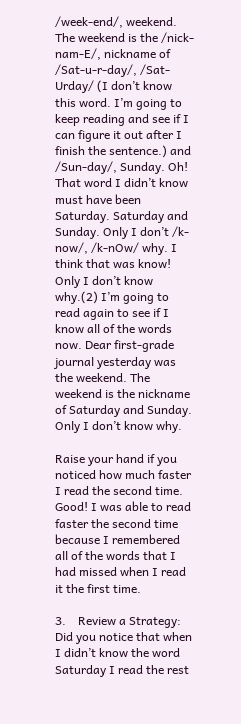/week-end/, weekend. The weekend is the /nick-nam-E/, nickname of /Sat-u-r-day/, /Sat-Urday/ (I don’t know this word. I’m going to keep reading and see if I can figure it out after I finish the sentence.) and /Sun-day/, Sunday. Oh! That word I didn’t know must have been Saturday. Saturday and Sunday. Only I don’t /k-now/, /k-nOw/ why. I think that was know! Only I don’t know why.(2) I’m going to read again to see if I know all of the words now. Dear first-grade journal yesterday was the weekend. The weekend is the nickname of Saturday and Sunday. Only I don’t know why.

Raise your hand if you noticed how much faster I read the second time. Good! I was able to read faster the second time because I remembered all of the words that I had missed when I read it the first time.

3.    Review a Strategy: Did you notice that when I didn’t know the word Saturday I read the rest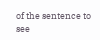of the sentence to see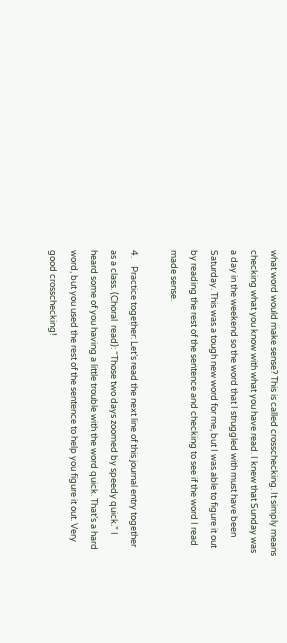what word would make sense? This is called crosschecking. It simply means checking what you know with what you have read. I knew that Sunday was a day in the weekend so the word that I struggled with must have been Saturday. This was a tough new word for me, but I was able to figure it out by reading the rest of the sentence and checking to see if the word I read made sense.

4.    Practice together: Let’s read the next line of this journal entry together as a class. (Choral  read): “Those two days zoomed by speedy quick.” I heard some of you having a little trouble with the word quick. That’s a hard word, but you used the rest of the sentence to help you figure it out. Very good crosschecking!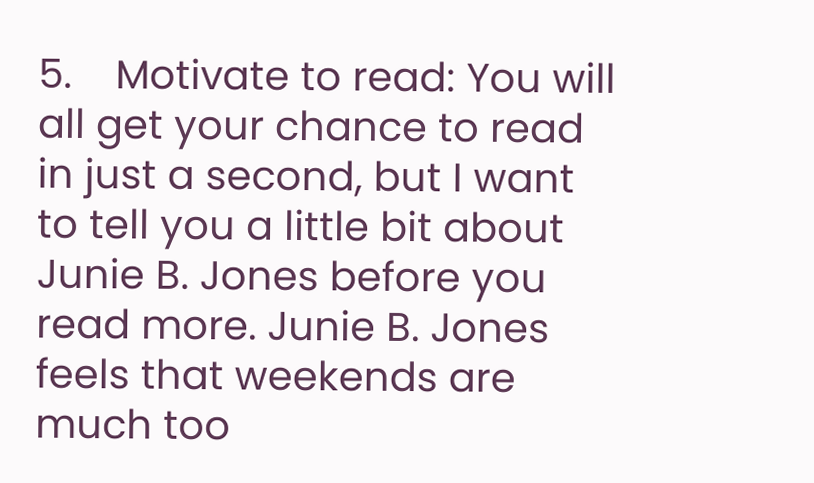5.    Motivate to read: You will all get your chance to read in just a second, but I want to tell you a little bit about Junie B. Jones before you read more. Junie B. Jones feels that weekends are much too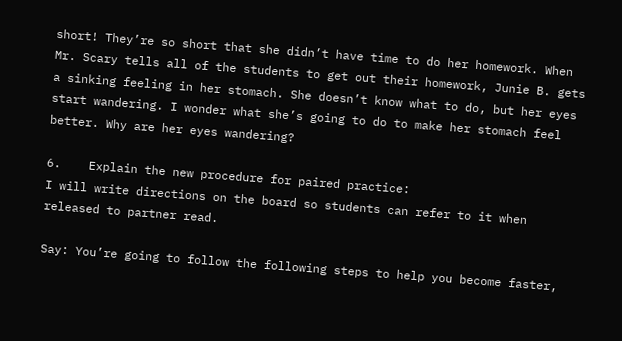short! They’re so short that she didn’t have time to do her homework. When Mr. Scary tells all of the students to get out their homework, Junie B. gets a sinking feeling in her stomach. She doesn’t know what to do, but her eyes start wandering. I wonder what she’s going to do to make her stomach feel better. Why are her eyes wandering?

6.    Explain the new procedure for paired practice:
I will write directions on the board so students can refer to it when released to partner read.

Say: You’re going to follow the following steps to help you become faster,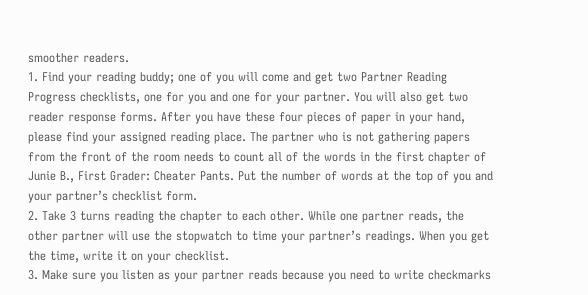smoother readers.
1. Find your reading buddy; one of you will come and get two Partner Reading Progress checklists, one for you and one for your partner. You will also get two reader response forms. After you have these four pieces of paper in your hand, please find your assigned reading place. The partner who is not gathering papers from the front of the room needs to count all of the words in the first chapter of Junie B., First Grader: Cheater Pants. Put the number of words at the top of you and your partner’s checklist form.
2. Take 3 turns reading the chapter to each other. While one partner reads, the other partner will use the stopwatch to time your partner’s readings. When you get the time, write it on your checklist.
3. Make sure you listen as your partner reads because you need to write checkmarks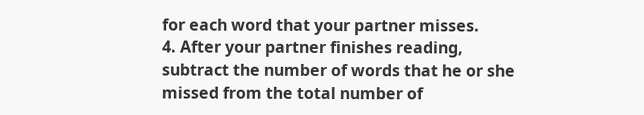for each word that your partner misses.
4. After your partner finishes reading, subtract the number of words that he or she missed from the total number of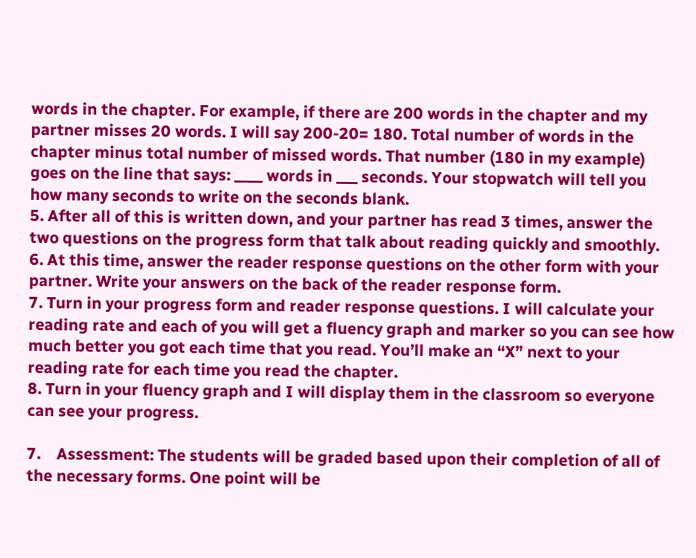words in the chapter. For example, if there are 200 words in the chapter and my partner misses 20 words. I will say 200-20= 180. Total number of words in the chapter minus total number of missed words. That number (180 in my example) goes on the line that says: ____ words in ___ seconds. Your stopwatch will tell you how many seconds to write on the seconds blank.
5. After all of this is written down, and your partner has read 3 times, answer the two questions on the progress form that talk about reading quickly and smoothly.
6. At this time, answer the reader response questions on the other form with your partner. Write your answers on the back of the reader response form.
7. Turn in your progress form and reader response questions. I will calculate your reading rate and each of you will get a fluency graph and marker so you can see how much better you got each time that you read. You’ll make an “X” next to your reading rate for each time you read the chapter.
8. Turn in your fluency graph and I will display them in the classroom so everyone can see your progress.

7.    Assessment: The students will be graded based upon their completion of all of the necessary forms. One point will be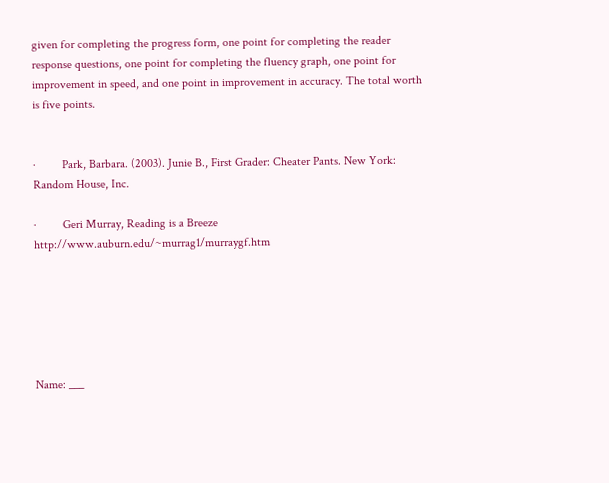given for completing the progress form, one point for completing the reader response questions, one point for completing the fluency graph, one point for improvement in speed, and one point in improvement in accuracy. The total worth is five points.


·         Park, Barbara. (2003). Junie B., First Grader: Cheater Pants. New York: Random House, Inc.

·         Geri Murray, Reading is a Breeze http://www.auburn.edu/~murrag1/murraygf.htm






Name: ___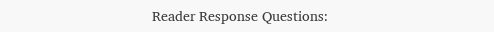Reader Response Questions: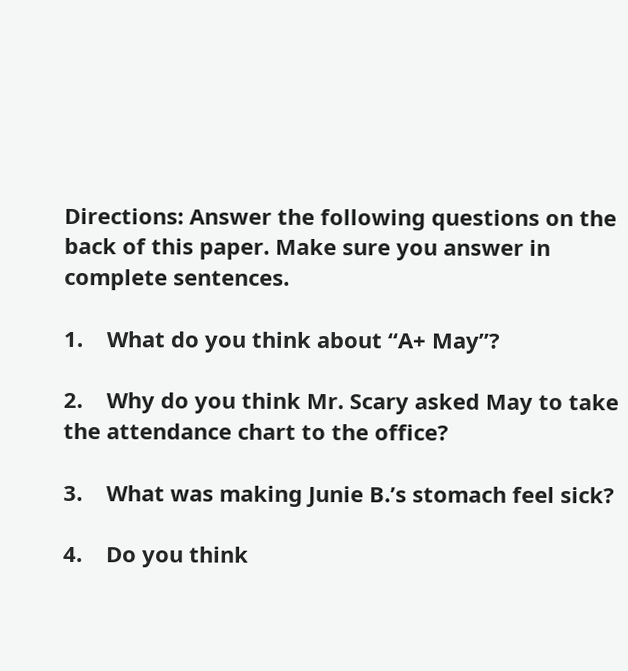Directions: Answer the following questions on the back of this paper. Make sure you answer in complete sentences.

1.    What do you think about “A+ May”?

2.    Why do you think Mr. Scary asked May to take the attendance chart to the office?

3.    What was making Junie B.’s stomach feel sick?

4.    Do you think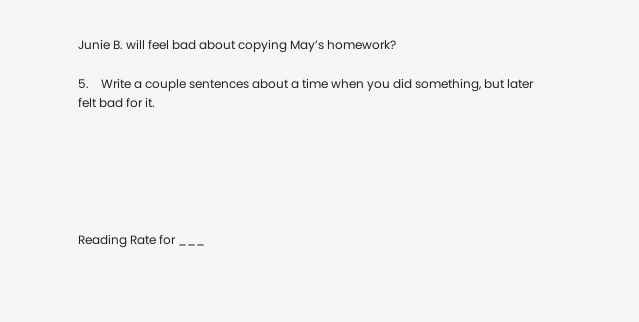Junie B. will feel bad about copying May’s homework?

5.    Write a couple sentences about a time when you did something, but later felt bad for it.






Reading Rate for ___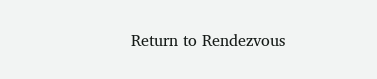Return to Rendezvous